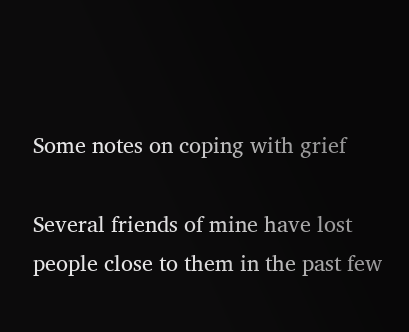Some notes on coping with grief

Several friends of mine have lost people close to them in the past few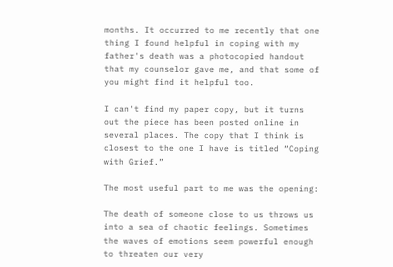months. It occurred to me recently that one thing I found helpful in coping with my father's death was a photocopied handout that my counselor gave me, and that some of you might find it helpful too.

I can't find my paper copy, but it turns out the piece has been posted online in several places. The copy that I think is closest to the one I have is titled “Coping with Grief.”

The most useful part to me was the opening:

The death of someone close to us throws us into a sea of chaotic feelings. Sometimes the waves of emotions seem powerful enough to threaten our very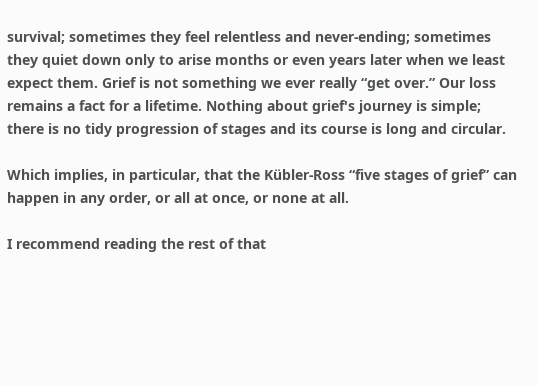survival; sometimes they feel relentless and never-ending; sometimes they quiet down only to arise months or even years later when we least expect them. Grief is not something we ever really “get over.” Our loss remains a fact for a lifetime. Nothing about grief's journey is simple; there is no tidy progression of stages and its course is long and circular.

Which implies, in particular, that the Kübler-Ross “five stages of grief” can happen in any order, or all at once, or none at all.

I recommend reading the rest of that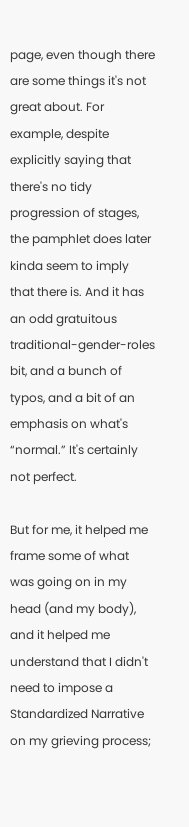page, even though there are some things it's not great about. For example, despite explicitly saying that there's no tidy progression of stages, the pamphlet does later kinda seem to imply that there is. And it has an odd gratuitous traditional-gender-roles bit, and a bunch of typos, and a bit of an emphasis on what's “normal.” It's certainly not perfect.

But for me, it helped me frame some of what was going on in my head (and my body), and it helped me understand that I didn't need to impose a Standardized Narrative on my grieving process;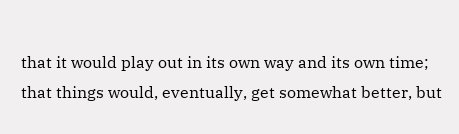that it would play out in its own way and its own time; that things would, eventually, get somewhat better, but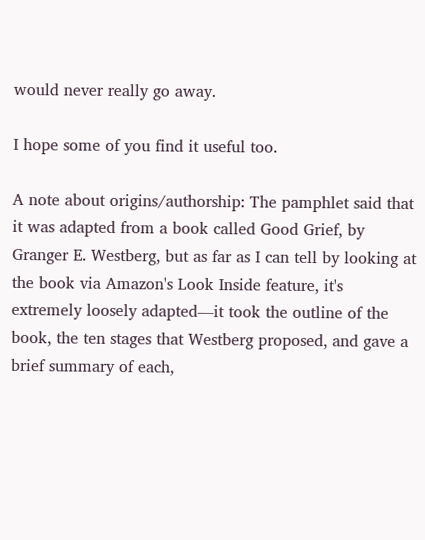would never really go away.

I hope some of you find it useful too.

A note about origins/authorship: The pamphlet said that it was adapted from a book called Good Grief, by Granger E. Westberg, but as far as I can tell by looking at the book via Amazon's Look Inside feature, it's extremely loosely adapted—it took the outline of the book, the ten stages that Westberg proposed, and gave a brief summary of each,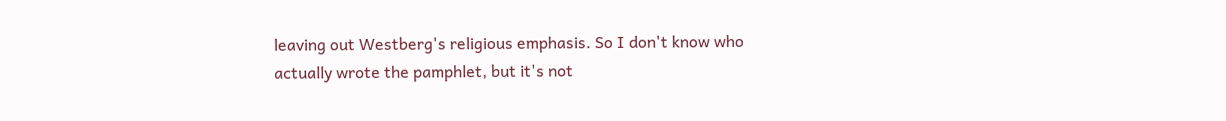leaving out Westberg's religious emphasis. So I don't know who actually wrote the pamphlet, but it's not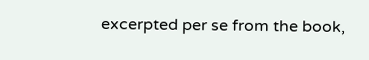excerpted per se from the book,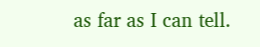as far as I can tell.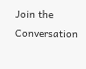Join the Conversation